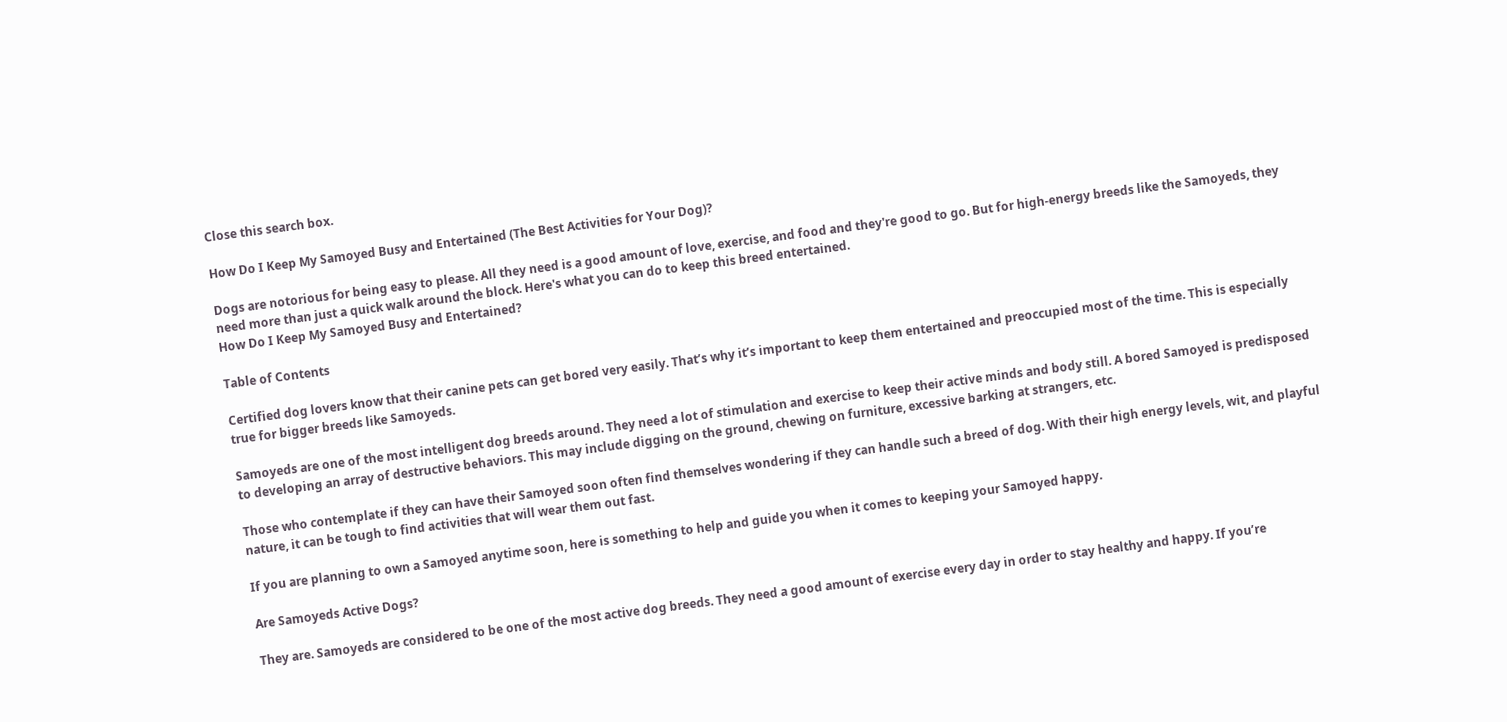Close this search box.

How Do I Keep My Samoyed Busy and Entertained (The Best Activities for Your Dog)?

Dogs are notorious for being easy to please. All they need is a good amount of love, exercise, and food and they're good to go. But for high-energy breeds like the Samoyeds, they need more than just a quick walk around the block. Here's what you can do to keep this breed entertained.
How Do I Keep My Samoyed Busy and Entertained?

Table of Contents

Certified dog lovers know that their canine pets can get bored very easily. That’s why it’s important to keep them entertained and preoccupied most of the time. This is especially true for bigger breeds like Samoyeds.

Samoyeds are one of the most intelligent dog breeds around. They need a lot of stimulation and exercise to keep their active minds and body still. A bored Samoyed is predisposed to developing an array of destructive behaviors. This may include digging on the ground, chewing on furniture, excessive barking at strangers, etc.

Those who contemplate if they can have their Samoyed soon often find themselves wondering if they can handle such a breed of dog. With their high energy levels, wit, and playful nature, it can be tough to find activities that will wear them out fast.

If you are planning to own a Samoyed anytime soon, here is something to help and guide you when it comes to keeping your Samoyed happy.

Are Samoyeds Active Dogs?

They are. Samoyeds are considered to be one of the most active dog breeds. They need a good amount of exercise every day in order to stay healthy and happy. If you’re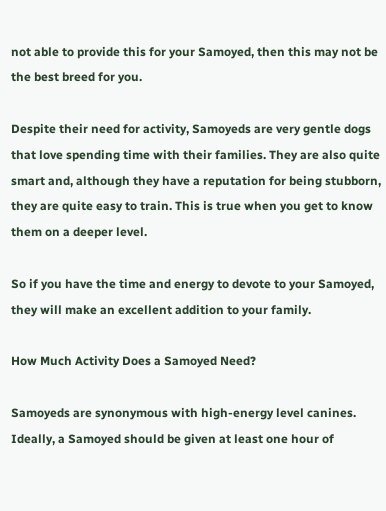not able to provide this for your Samoyed, then this may not be the best breed for you.

Despite their need for activity, Samoyeds are very gentle dogs that love spending time with their families. They are also quite smart and, although they have a reputation for being stubborn, they are quite easy to train. This is true when you get to know them on a deeper level.

So if you have the time and energy to devote to your Samoyed, they will make an excellent addition to your family.

How Much Activity Does a Samoyed Need?

Samoyeds are synonymous with high-energy level canines. Ideally, a Samoyed should be given at least one hour of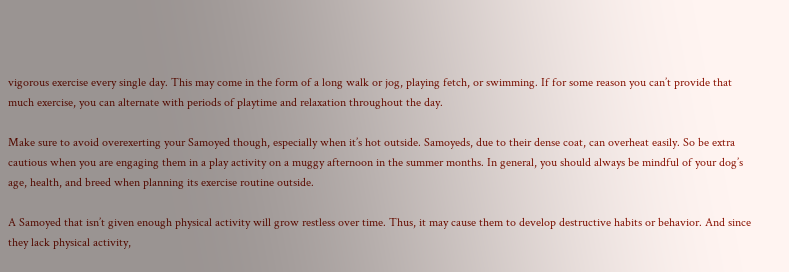vigorous exercise every single day. This may come in the form of a long walk or jog, playing fetch, or swimming. If for some reason you can’t provide that much exercise, you can alternate with periods of playtime and relaxation throughout the day.

Make sure to avoid overexerting your Samoyed though, especially when it’s hot outside. Samoyeds, due to their dense coat, can overheat easily. So be extra cautious when you are engaging them in a play activity on a muggy afternoon in the summer months. In general, you should always be mindful of your dog’s age, health, and breed when planning its exercise routine outside.

A Samoyed that isn’t given enough physical activity will grow restless over time. Thus, it may cause them to develop destructive habits or behavior. And since they lack physical activity,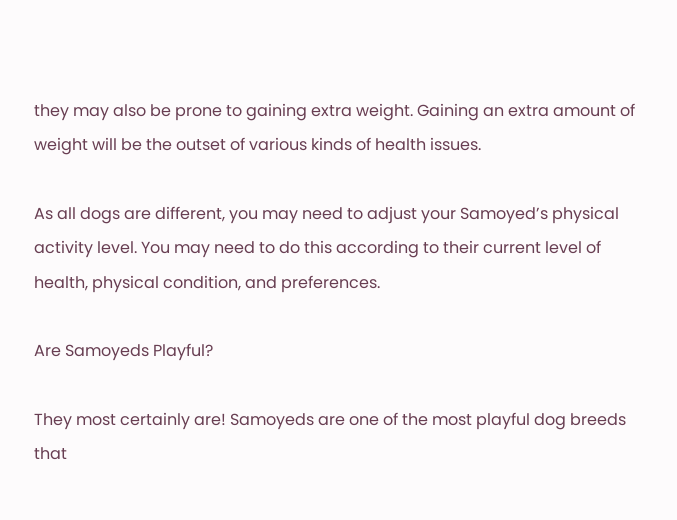they may also be prone to gaining extra weight. Gaining an extra amount of weight will be the outset of various kinds of health issues.

As all dogs are different, you may need to adjust your Samoyed’s physical activity level. You may need to do this according to their current level of health, physical condition, and preferences.

Are Samoyeds Playful?

They most certainly are! Samoyeds are one of the most playful dog breeds that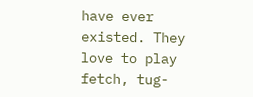have ever existed. They love to play fetch, tug-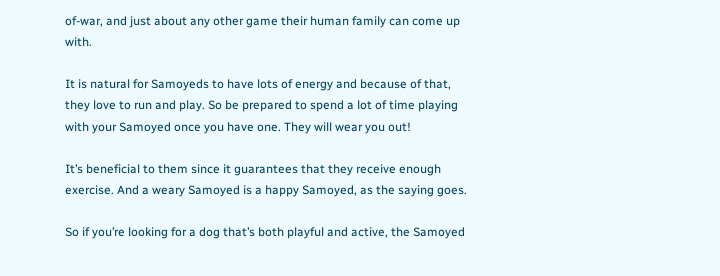of-war, and just about any other game their human family can come up with.

It is natural for Samoyeds to have lots of energy and because of that, they love to run and play. So be prepared to spend a lot of time playing with your Samoyed once you have one. They will wear you out!

It’s beneficial to them since it guarantees that they receive enough exercise. And a weary Samoyed is a happy Samoyed, as the saying goes.

So if you’re looking for a dog that’s both playful and active, the Samoyed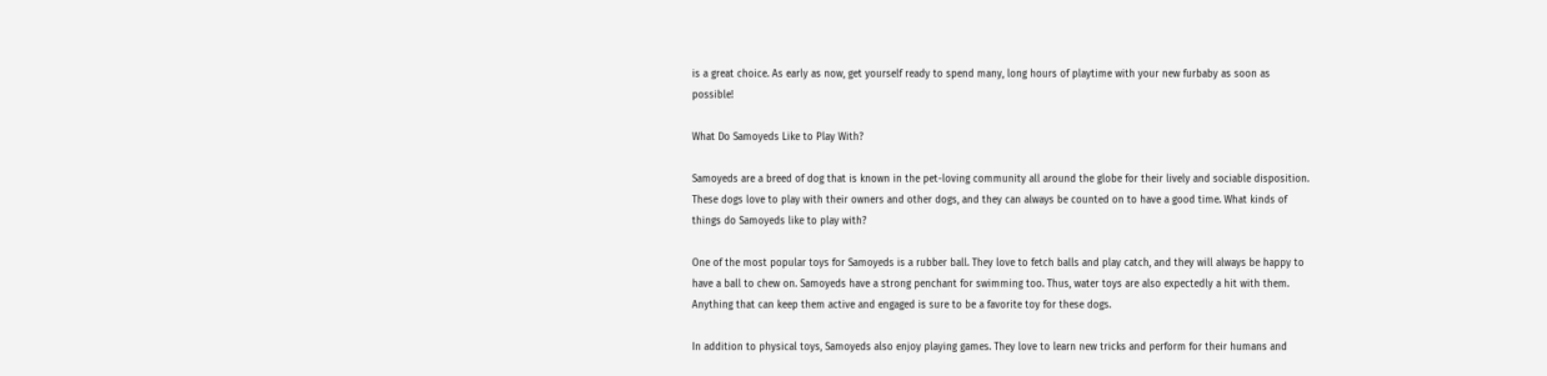is a great choice. As early as now, get yourself ready to spend many, long hours of playtime with your new furbaby as soon as possible!

What Do Samoyeds Like to Play With?

Samoyeds are a breed of dog that is known in the pet-loving community all around the globe for their lively and sociable disposition. These dogs love to play with their owners and other dogs, and they can always be counted on to have a good time. What kinds of things do Samoyeds like to play with?

One of the most popular toys for Samoyeds is a rubber ball. They love to fetch balls and play catch, and they will always be happy to have a ball to chew on. Samoyeds have a strong penchant for swimming too. Thus, water toys are also expectedly a hit with them. Anything that can keep them active and engaged is sure to be a favorite toy for these dogs.

In addition to physical toys, Samoyeds also enjoy playing games. They love to learn new tricks and perform for their humans and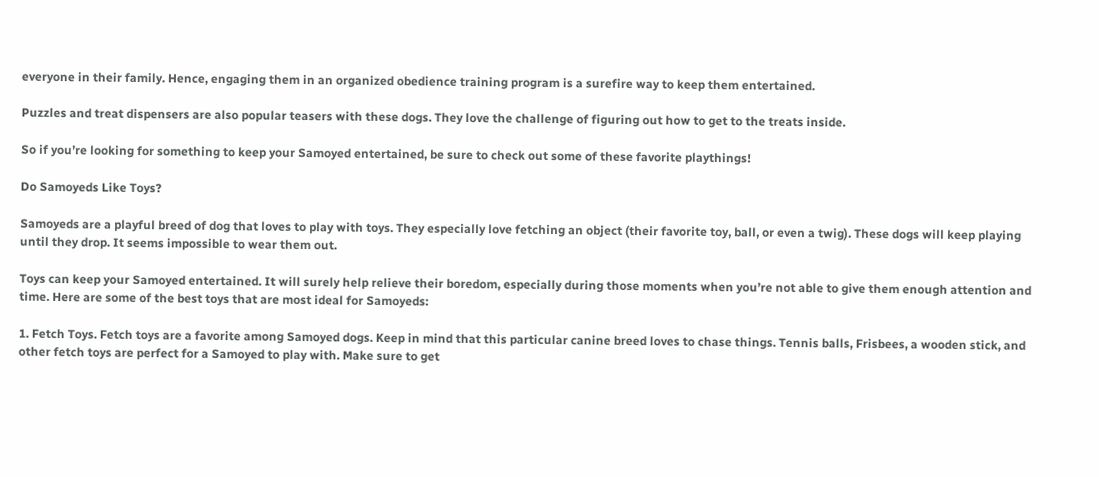everyone in their family. Hence, engaging them in an organized obedience training program is a surefire way to keep them entertained.

Puzzles and treat dispensers are also popular teasers with these dogs. They love the challenge of figuring out how to get to the treats inside.

So if you’re looking for something to keep your Samoyed entertained, be sure to check out some of these favorite playthings!

Do Samoyeds Like Toys?

Samoyeds are a playful breed of dog that loves to play with toys. They especially love fetching an object (their favorite toy, ball, or even a twig). These dogs will keep playing until they drop. It seems impossible to wear them out.

Toys can keep your Samoyed entertained. It will surely help relieve their boredom, especially during those moments when you’re not able to give them enough attention and time. Here are some of the best toys that are most ideal for Samoyeds:

1. Fetch Toys. Fetch toys are a favorite among Samoyed dogs. Keep in mind that this particular canine breed loves to chase things. Tennis balls, Frisbees, a wooden stick, and other fetch toys are perfect for a Samoyed to play with. Make sure to get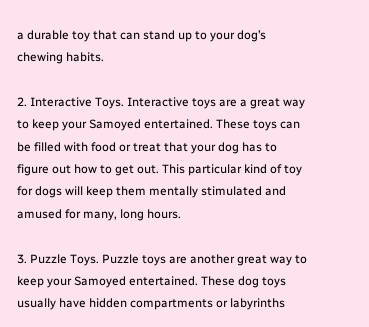a durable toy that can stand up to your dog’s chewing habits.

2. Interactive Toys. Interactive toys are a great way to keep your Samoyed entertained. These toys can be filled with food or treat that your dog has to figure out how to get out. This particular kind of toy for dogs will keep them mentally stimulated and amused for many, long hours.

3. Puzzle Toys. Puzzle toys are another great way to keep your Samoyed entertained. These dog toys usually have hidden compartments or labyrinths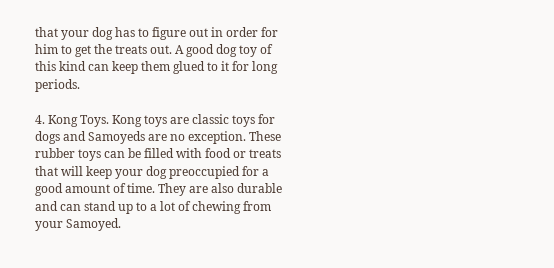that your dog has to figure out in order for him to get the treats out. A good dog toy of this kind can keep them glued to it for long periods.

4. Kong Toys. Kong toys are classic toys for dogs and Samoyeds are no exception. These rubber toys can be filled with food or treats that will keep your dog preoccupied for a good amount of time. They are also durable and can stand up to a lot of chewing from your Samoyed.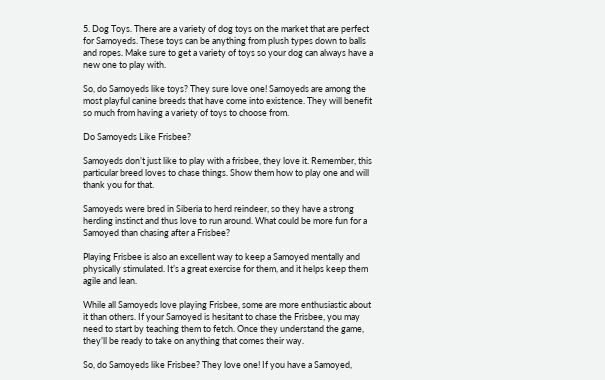5. Dog Toys. There are a variety of dog toys on the market that are perfect for Samoyeds. These toys can be anything from plush types down to balls and ropes. Make sure to get a variety of toys so your dog can always have a new one to play with.

So, do Samoyeds like toys? They sure love one! Samoyeds are among the most playful canine breeds that have come into existence. They will benefit so much from having a variety of toys to choose from.

Do Samoyeds Like Frisbee?

Samoyeds don’t just like to play with a frisbee, they love it. Remember, this particular breed loves to chase things. Show them how to play one and will thank you for that.

Samoyeds were bred in Siberia to herd reindeer, so they have a strong herding instinct and thus love to run around. What could be more fun for a Samoyed than chasing after a Frisbee?

Playing Frisbee is also an excellent way to keep a Samoyed mentally and physically stimulated. It’s a great exercise for them, and it helps keep them agile and lean.

While all Samoyeds love playing Frisbee, some are more enthusiastic about it than others. If your Samoyed is hesitant to chase the Frisbee, you may need to start by teaching them to fetch. Once they understand the game, they’ll be ready to take on anything that comes their way.

So, do Samoyeds like Frisbee? They love one! If you have a Samoyed,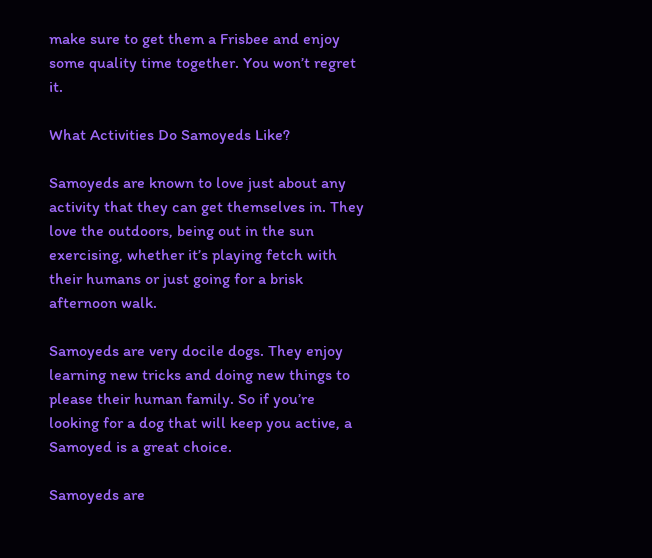make sure to get them a Frisbee and enjoy some quality time together. You won’t regret it.

What Activities Do Samoyeds Like?

Samoyeds are known to love just about any activity that they can get themselves in. They love the outdoors, being out in the sun exercising, whether it’s playing fetch with their humans or just going for a brisk afternoon walk.

Samoyeds are very docile dogs. They enjoy learning new tricks and doing new things to please their human family. So if you’re looking for a dog that will keep you active, a Samoyed is a great choice.

Samoyeds are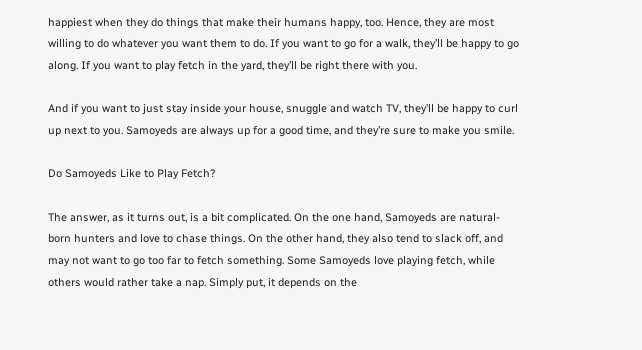happiest when they do things that make their humans happy, too. Hence, they are most willing to do whatever you want them to do. If you want to go for a walk, they’ll be happy to go along. If you want to play fetch in the yard, they’ll be right there with you.

And if you want to just stay inside your house, snuggle and watch TV, they’ll be happy to curl up next to you. Samoyeds are always up for a good time, and they’re sure to make you smile.

Do Samoyeds Like to Play Fetch?

The answer, as it turns out, is a bit complicated. On the one hand, Samoyeds are natural-born hunters and love to chase things. On the other hand, they also tend to slack off, and may not want to go too far to fetch something. Some Samoyeds love playing fetch, while others would rather take a nap. Simply put, it depends on the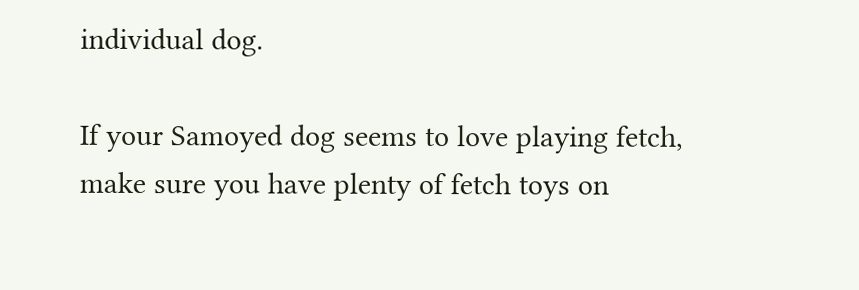individual dog.

If your Samoyed dog seems to love playing fetch, make sure you have plenty of fetch toys on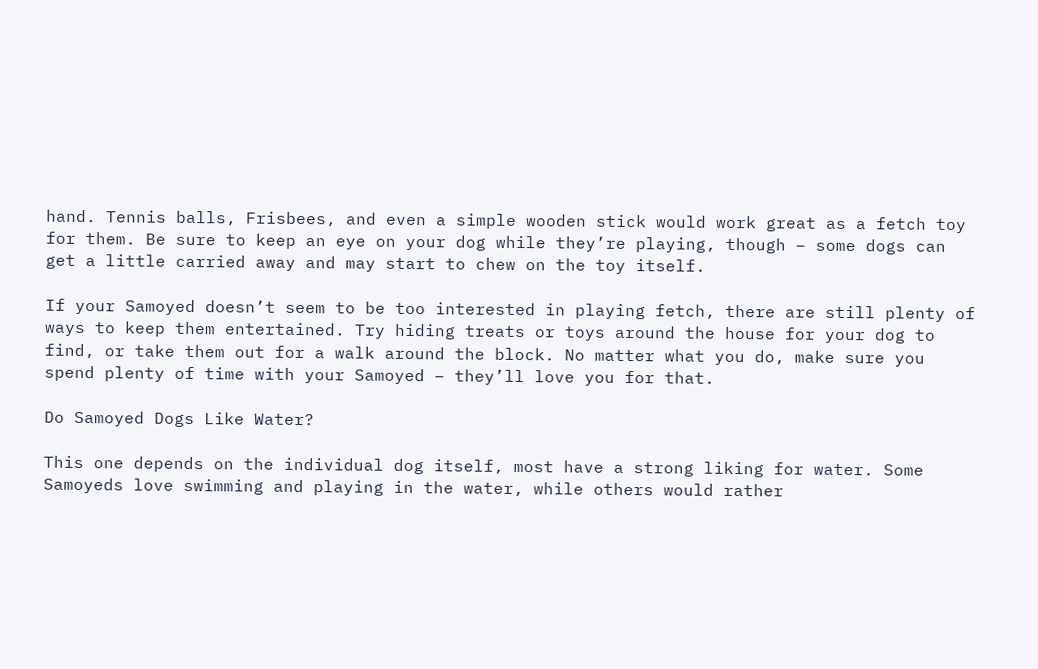hand. Tennis balls, Frisbees, and even a simple wooden stick would work great as a fetch toy for them. Be sure to keep an eye on your dog while they’re playing, though – some dogs can get a little carried away and may start to chew on the toy itself.

If your Samoyed doesn’t seem to be too interested in playing fetch, there are still plenty of ways to keep them entertained. Try hiding treats or toys around the house for your dog to find, or take them out for a walk around the block. No matter what you do, make sure you spend plenty of time with your Samoyed – they’ll love you for that.

Do Samoyed Dogs Like Water?

This one depends on the individual dog itself, most have a strong liking for water. Some Samoyeds love swimming and playing in the water, while others would rather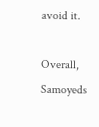avoid it.

Overall, Samoyeds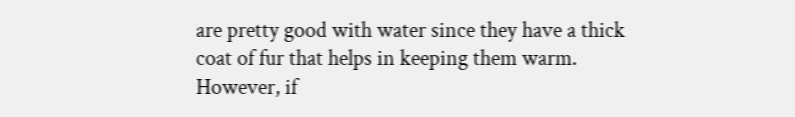are pretty good with water since they have a thick coat of fur that helps in keeping them warm. However, if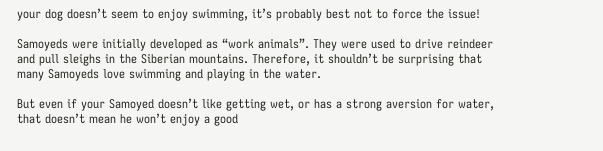your dog doesn’t seem to enjoy swimming, it’s probably best not to force the issue!

Samoyeds were initially developed as “work animals”. They were used to drive reindeer and pull sleighs in the Siberian mountains. Therefore, it shouldn’t be surprising that many Samoyeds love swimming and playing in the water.

But even if your Samoyed doesn’t like getting wet, or has a strong aversion for water, that doesn’t mean he won’t enjoy a good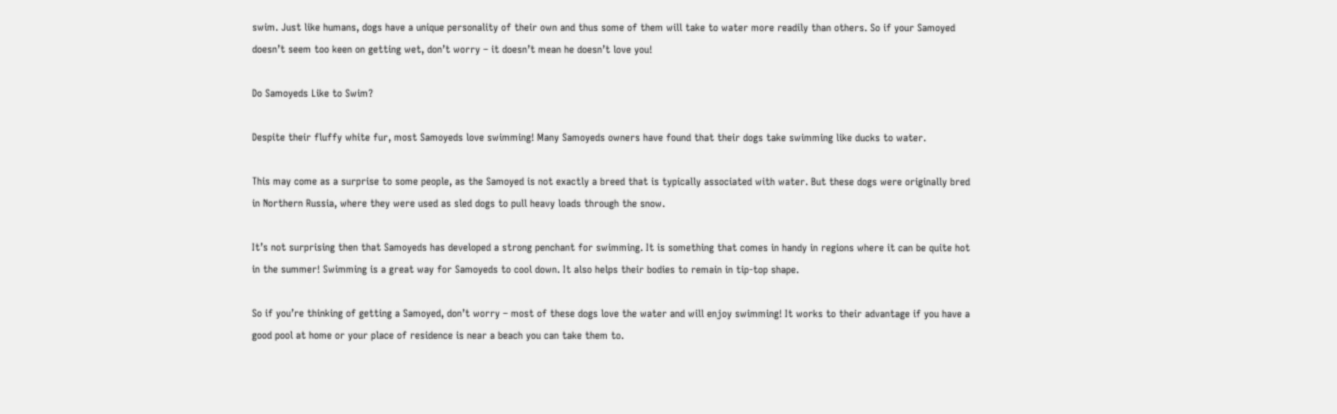swim. Just like humans, dogs have a unique personality of their own and thus some of them will take to water more readily than others. So if your Samoyed doesn’t seem too keen on getting wet, don’t worry – it doesn’t mean he doesn’t love you!

Do Samoyeds Like to Swim?

Despite their fluffy white fur, most Samoyeds love swimming! Many Samoyeds owners have found that their dogs take swimming like ducks to water.

This may come as a surprise to some people, as the Samoyed is not exactly a breed that is typically associated with water. But these dogs were originally bred in Northern Russia, where they were used as sled dogs to pull heavy loads through the snow.

It’s not surprising then that Samoyeds has developed a strong penchant for swimming. It is something that comes in handy in regions where it can be quite hot in the summer! Swimming is a great way for Samoyeds to cool down. It also helps their bodies to remain in tip-top shape.

So if you’re thinking of getting a Samoyed, don’t worry – most of these dogs love the water and will enjoy swimming! It works to their advantage if you have a good pool at home or your place of residence is near a beach you can take them to.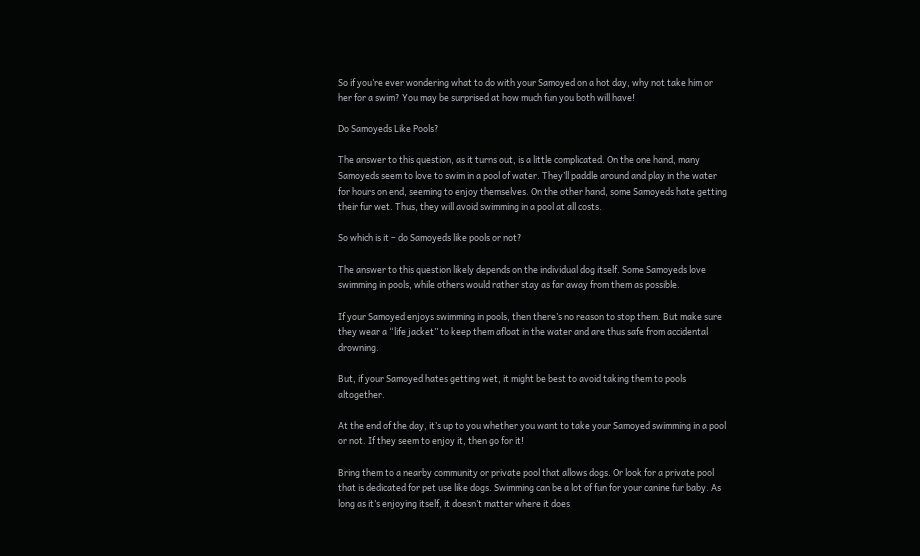So if you’re ever wondering what to do with your Samoyed on a hot day, why not take him or her for a swim? You may be surprised at how much fun you both will have!

Do Samoyeds Like Pools?

The answer to this question, as it turns out, is a little complicated. On the one hand, many Samoyeds seem to love to swim in a pool of water. They’ll paddle around and play in the water for hours on end, seeming to enjoy themselves. On the other hand, some Samoyeds hate getting their fur wet. Thus, they will avoid swimming in a pool at all costs.

So which is it – do Samoyeds like pools or not?

The answer to this question likely depends on the individual dog itself. Some Samoyeds love swimming in pools, while others would rather stay as far away from them as possible.

If your Samoyed enjoys swimming in pools, then there’s no reason to stop them. But make sure they wear a “life jacket” to keep them afloat in the water and are thus safe from accidental drowning.

But, if your Samoyed hates getting wet, it might be best to avoid taking them to pools altogether.

At the end of the day, it’s up to you whether you want to take your Samoyed swimming in a pool or not. If they seem to enjoy it, then go for it!

Bring them to a nearby community or private pool that allows dogs. Or look for a private pool that is dedicated for pet use like dogs. Swimming can be a lot of fun for your canine fur baby. As long as it’s enjoying itself, it doesn’t matter where it does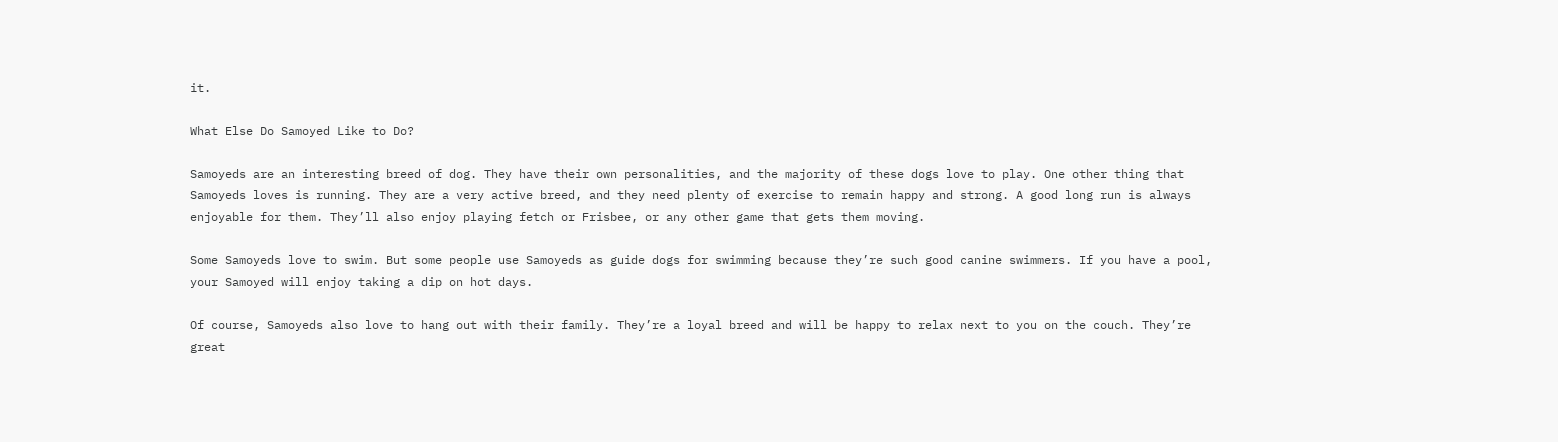it.

What Else Do Samoyed Like to Do?

Samoyeds are an interesting breed of dog. They have their own personalities, and the majority of these dogs love to play. One other thing that Samoyeds loves is running. They are a very active breed, and they need plenty of exercise to remain happy and strong. A good long run is always enjoyable for them. They’ll also enjoy playing fetch or Frisbee, or any other game that gets them moving.

Some Samoyeds love to swim. But some people use Samoyeds as guide dogs for swimming because they’re such good canine swimmers. If you have a pool, your Samoyed will enjoy taking a dip on hot days.

Of course, Samoyeds also love to hang out with their family. They’re a loyal breed and will be happy to relax next to you on the couch. They’re great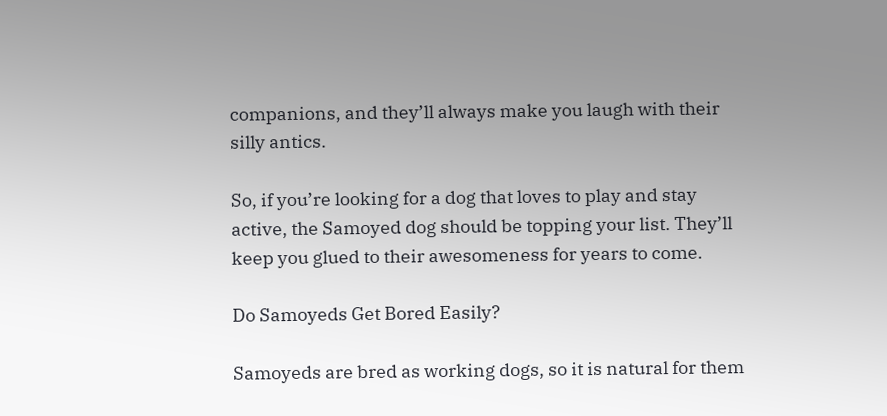companions, and they’ll always make you laugh with their silly antics.

So, if you’re looking for a dog that loves to play and stay active, the Samoyed dog should be topping your list. They’ll keep you glued to their awesomeness for years to come.

Do Samoyeds Get Bored Easily?

Samoyeds are bred as working dogs, so it is natural for them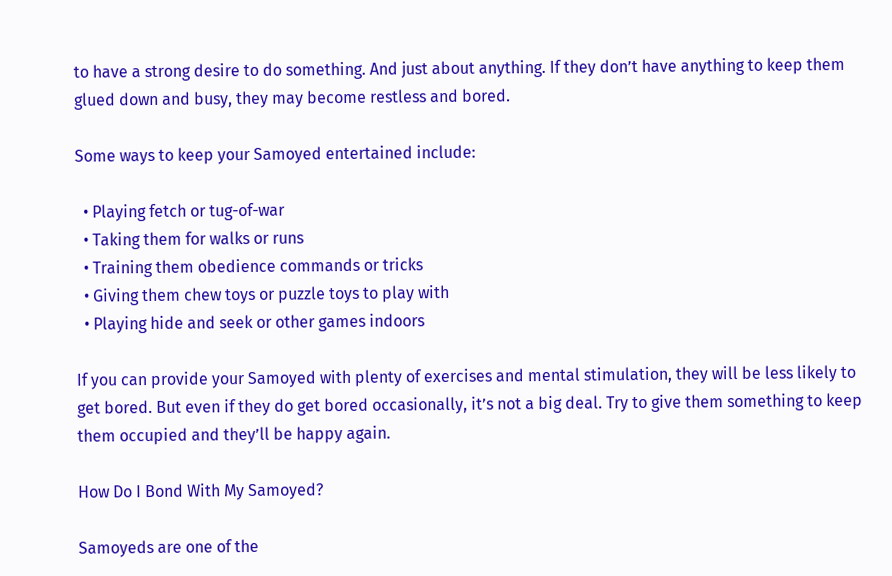to have a strong desire to do something. And just about anything. If they don’t have anything to keep them glued down and busy, they may become restless and bored.

Some ways to keep your Samoyed entertained include:

  • Playing fetch or tug-of-war
  • Taking them for walks or runs
  • Training them obedience commands or tricks
  • Giving them chew toys or puzzle toys to play with
  • Playing hide and seek or other games indoors

If you can provide your Samoyed with plenty of exercises and mental stimulation, they will be less likely to get bored. But even if they do get bored occasionally, it’s not a big deal. Try to give them something to keep them occupied and they’ll be happy again.

How Do I Bond With My Samoyed?

Samoyeds are one of the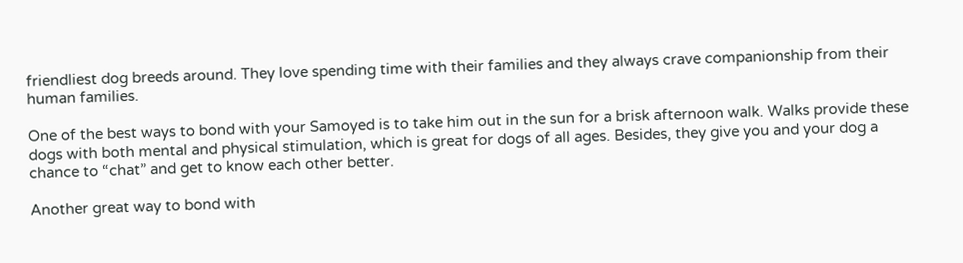friendliest dog breeds around. They love spending time with their families and they always crave companionship from their human families.

One of the best ways to bond with your Samoyed is to take him out in the sun for a brisk afternoon walk. Walks provide these dogs with both mental and physical stimulation, which is great for dogs of all ages. Besides, they give you and your dog a chance to “chat” and get to know each other better.

Another great way to bond with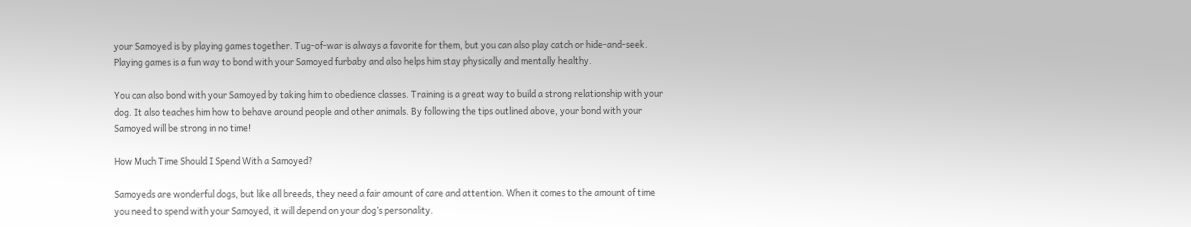your Samoyed is by playing games together. Tug-of-war is always a favorite for them, but you can also play catch or hide-and-seek. Playing games is a fun way to bond with your Samoyed furbaby and also helps him stay physically and mentally healthy.

You can also bond with your Samoyed by taking him to obedience classes. Training is a great way to build a strong relationship with your dog. It also teaches him how to behave around people and other animals. By following the tips outlined above, your bond with your Samoyed will be strong in no time!

How Much Time Should I Spend With a Samoyed?

Samoyeds are wonderful dogs, but like all breeds, they need a fair amount of care and attention. When it comes to the amount of time you need to spend with your Samoyed, it will depend on your dog’s personality.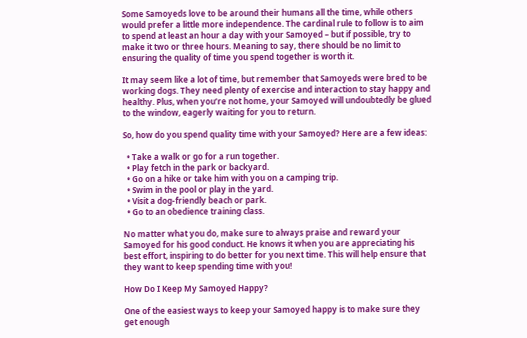Some Samoyeds love to be around their humans all the time, while others would prefer a little more independence. The cardinal rule to follow is to aim to spend at least an hour a day with your Samoyed – but if possible, try to make it two or three hours. Meaning to say, there should be no limit to ensuring the quality of time you spend together is worth it.

It may seem like a lot of time, but remember that Samoyeds were bred to be working dogs. They need plenty of exercise and interaction to stay happy and healthy. Plus, when you’re not home, your Samoyed will undoubtedly be glued to the window, eagerly waiting for you to return.

So, how do you spend quality time with your Samoyed? Here are a few ideas:

  • Take a walk or go for a run together.
  • Play fetch in the park or backyard.
  • Go on a hike or take him with you on a camping trip.
  • Swim in the pool or play in the yard.
  • Visit a dog-friendly beach or park.
  • Go to an obedience training class.

No matter what you do, make sure to always praise and reward your Samoyed for his good conduct. He knows it when you are appreciating his best effort, inspiring to do better for you next time. This will help ensure that they want to keep spending time with you!

How Do I Keep My Samoyed Happy?

One of the easiest ways to keep your Samoyed happy is to make sure they get enough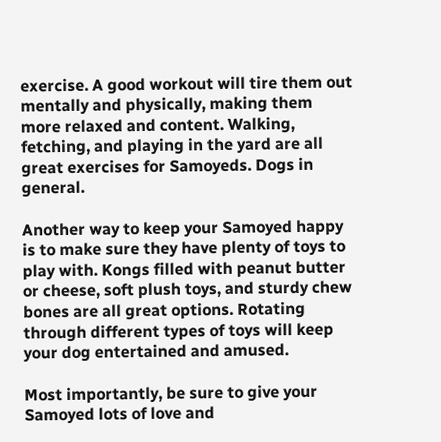exercise. A good workout will tire them out mentally and physically, making them more relaxed and content. Walking, fetching, and playing in the yard are all great exercises for Samoyeds. Dogs in general.

Another way to keep your Samoyed happy is to make sure they have plenty of toys to play with. Kongs filled with peanut butter or cheese, soft plush toys, and sturdy chew bones are all great options. Rotating through different types of toys will keep your dog entertained and amused.

Most importantly, be sure to give your Samoyed lots of love and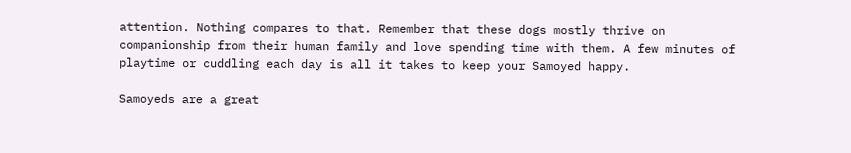attention. Nothing compares to that. Remember that these dogs mostly thrive on companionship from their human family and love spending time with them. A few minutes of playtime or cuddling each day is all it takes to keep your Samoyed happy.

Samoyeds are a great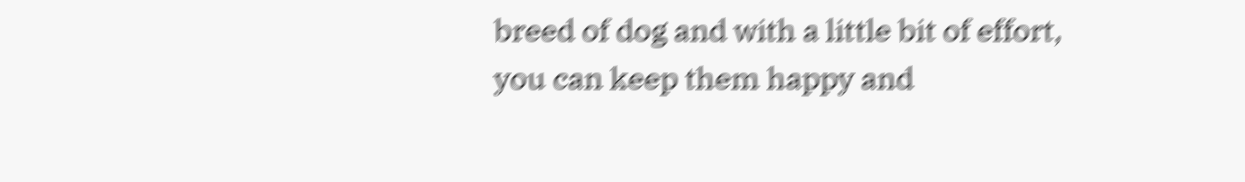breed of dog and with a little bit of effort, you can keep them happy and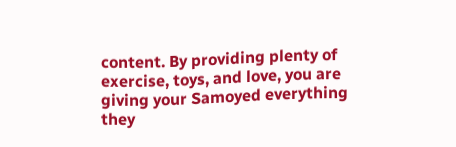content. By providing plenty of exercise, toys, and love, you are giving your Samoyed everything they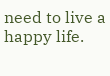need to live a happy life.